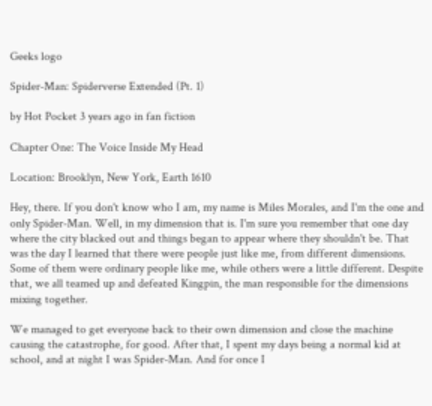Geeks logo

Spider-Man: Spiderverse Extended (Pt. 1)

by Hot Pocket 3 years ago in fan fiction

Chapter One: The Voice Inside My Head

Location: Brooklyn, New York, Earth 1610

Hey, there. If you don't know who I am, my name is Miles Morales, and I'm the one and only Spider-Man. Well, in my dimension that is. I'm sure you remember that one day where the city blacked out and things began to appear where they shouldn't be. That was the day I learned that there were people just like me, from different dimensions. Some of them were ordinary people like me, while others were a little different. Despite that, we all teamed up and defeated Kingpin, the man responsible for the dimensions mixing together.

We managed to get everyone back to their own dimension and close the machine causing the catastrophe, for good. After that, I spent my days being a normal kid at school, and at night I was Spider-Man. And for once I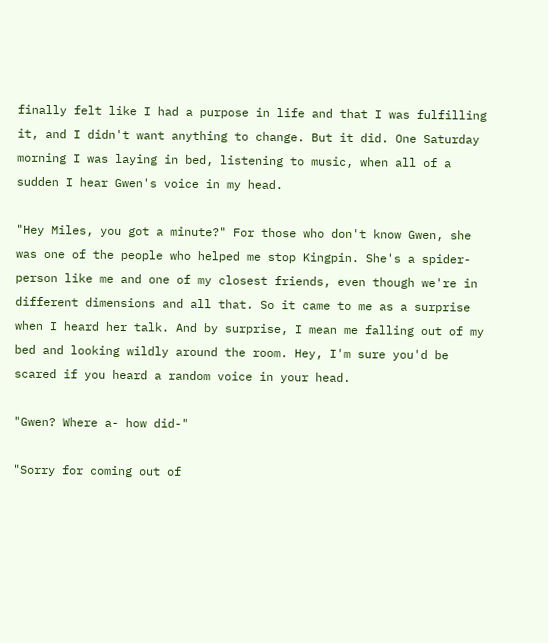finally felt like I had a purpose in life and that I was fulfilling it, and I didn't want anything to change. But it did. One Saturday morning I was laying in bed, listening to music, when all of a sudden I hear Gwen's voice in my head.

"Hey Miles, you got a minute?" For those who don't know Gwen, she was one of the people who helped me stop Kingpin. She's a spider-person like me and one of my closest friends, even though we're in different dimensions and all that. So it came to me as a surprise when I heard her talk. And by surprise, I mean me falling out of my bed and looking wildly around the room. Hey, I'm sure you'd be scared if you heard a random voice in your head.

"Gwen? Where a- how did-"

"Sorry for coming out of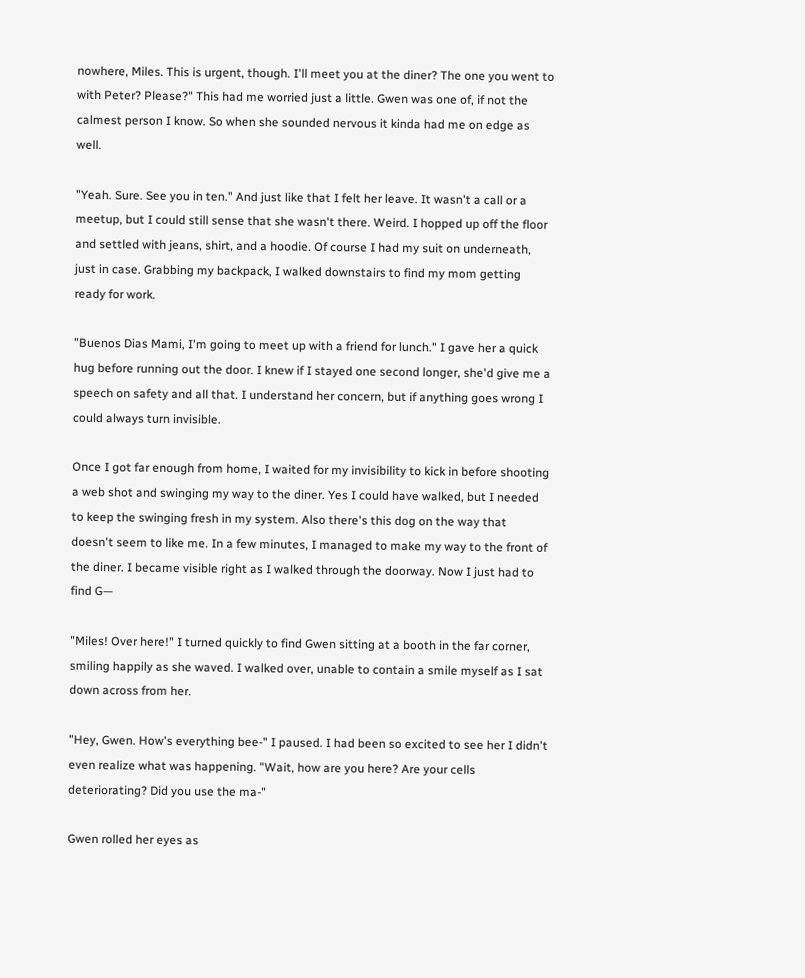nowhere, Miles. This is urgent, though. I'll meet you at the diner? The one you went to with Peter? Please?" This had me worried just a little. Gwen was one of, if not the calmest person I know. So when she sounded nervous it kinda had me on edge as well.

"Yeah. Sure. See you in ten." And just like that I felt her leave. It wasn't a call or a meetup, but I could still sense that she wasn't there. Weird. I hopped up off the floor and settled with jeans, shirt, and a hoodie. Of course I had my suit on underneath, just in case. Grabbing my backpack, I walked downstairs to find my mom getting ready for work.

"Buenos Dias Mami, I'm going to meet up with a friend for lunch." I gave her a quick hug before running out the door. I knew if I stayed one second longer, she'd give me a speech on safety and all that. I understand her concern, but if anything goes wrong I could always turn invisible.

Once I got far enough from home, I waited for my invisibility to kick in before shooting a web shot and swinging my way to the diner. Yes I could have walked, but I needed to keep the swinging fresh in my system. Also there's this dog on the way that doesn't seem to like me. In a few minutes, I managed to make my way to the front of the diner. I became visible right as I walked through the doorway. Now I just had to find G—

"Miles! Over here!" I turned quickly to find Gwen sitting at a booth in the far corner, smiling happily as she waved. I walked over, unable to contain a smile myself as I sat down across from her.

"Hey, Gwen. How's everything bee-" I paused. I had been so excited to see her I didn't even realize what was happening. "Wait, how are you here? Are your cells deteriorating? Did you use the ma-"

Gwen rolled her eyes as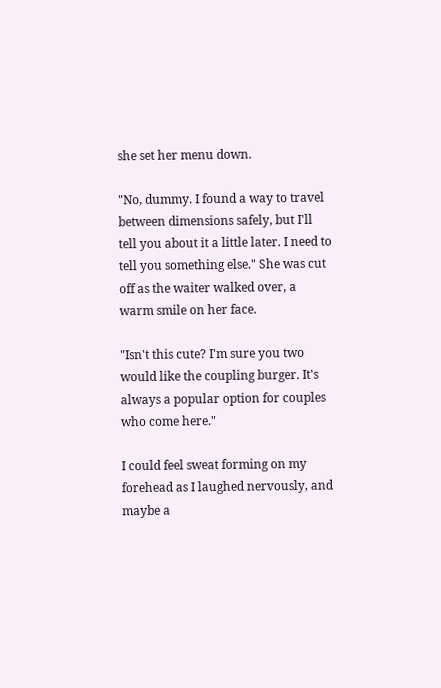she set her menu down.

"No, dummy. I found a way to travel between dimensions safely, but I'll tell you about it a little later. I need to tell you something else." She was cut off as the waiter walked over, a warm smile on her face.

"Isn't this cute? I'm sure you two would like the coupling burger. It's always a popular option for couples who come here."

I could feel sweat forming on my forehead as I laughed nervously, and maybe a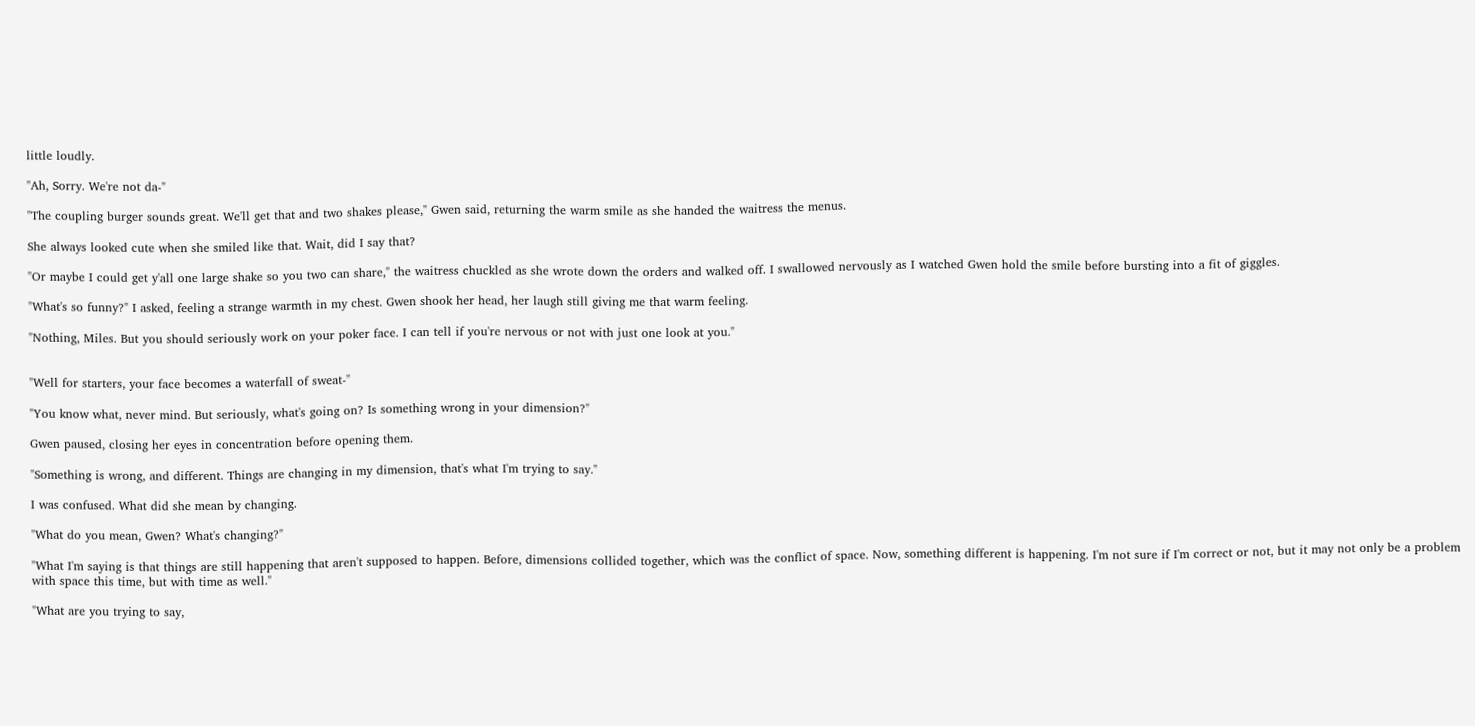little loudly.

"Ah, Sorry. We're not da-"

"The coupling burger sounds great. We'll get that and two shakes please," Gwen said, returning the warm smile as she handed the waitress the menus.

She always looked cute when she smiled like that. Wait, did I say that?

"Or maybe I could get y'all one large shake so you two can share," the waitress chuckled as she wrote down the orders and walked off. I swallowed nervously as I watched Gwen hold the smile before bursting into a fit of giggles.

"What's so funny?" I asked, feeling a strange warmth in my chest. Gwen shook her head, her laugh still giving me that warm feeling.

"Nothing, Miles. But you should seriously work on your poker face. I can tell if you're nervous or not with just one look at you."


"Well for starters, your face becomes a waterfall of sweat-"

"You know what, never mind. But seriously, what's going on? Is something wrong in your dimension?"

Gwen paused, closing her eyes in concentration before opening them.

"Something is wrong, and different. Things are changing in my dimension, that's what I'm trying to say."

I was confused. What did she mean by changing.

"What do you mean, Gwen? What's changing?"

"What I'm saying is that things are still happening that aren't supposed to happen. Before, dimensions collided together, which was the conflict of space. Now, something different is happening. I'm not sure if I'm correct or not, but it may not only be a problem with space this time, but with time as well."

"What are you trying to say,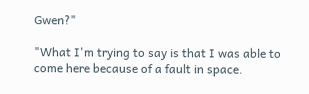Gwen?"

"What I'm trying to say is that I was able to come here because of a fault in space.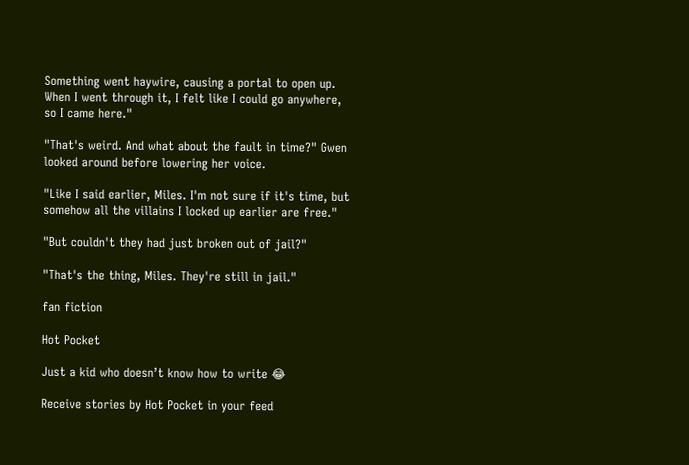Something went haywire, causing a portal to open up. When I went through it, I felt like I could go anywhere, so I came here."

"That's weird. And what about the fault in time?" Gwen looked around before lowering her voice.

"Like I said earlier, Miles. I'm not sure if it's time, but somehow all the villains I locked up earlier are free."

"But couldn't they had just broken out of jail?"

"That's the thing, Miles. They're still in jail."

fan fiction

Hot Pocket

Just a kid who doesn’t know how to write 😂

Receive stories by Hot Pocket in your feed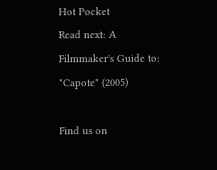Hot Pocket
Read next: A Filmmaker's Guide to: "Capote" (2005)

Find us on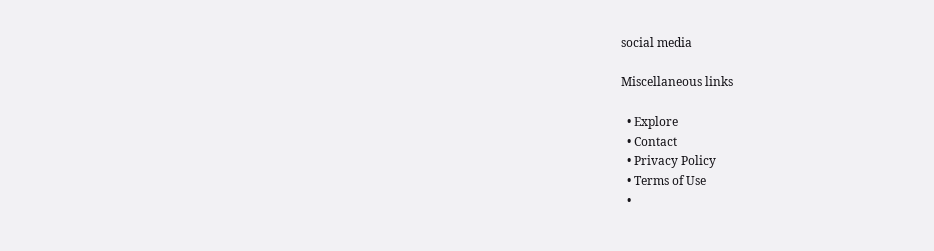social media

Miscellaneous links

  • Explore
  • Contact
  • Privacy Policy
  • Terms of Use
  •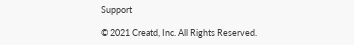Support

© 2021 Creatd, Inc. All Rights Reserved.